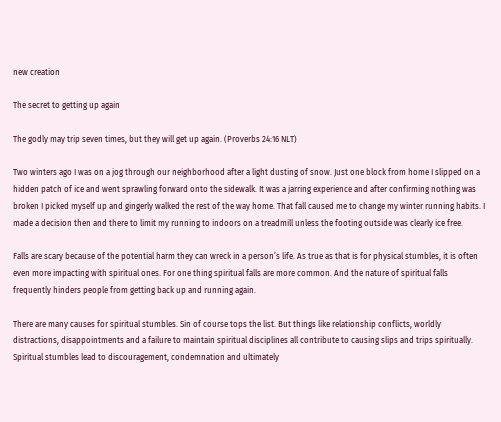new creation

The secret to getting up again

The godly may trip seven times, but they will get up again. (Proverbs 24:16 NLT)

Two winters ago I was on a jog through our neighborhood after a light dusting of snow. Just one block from home I slipped on a hidden patch of ice and went sprawling forward onto the sidewalk. It was a jarring experience and after confirming nothing was broken I picked myself up and gingerly walked the rest of the way home. That fall caused me to change my winter running habits. I made a decision then and there to limit my running to indoors on a treadmill unless the footing outside was clearly ice free.

Falls are scary because of the potential harm they can wreck in a person’s life. As true as that is for physical stumbles, it is often even more impacting with spiritual ones. For one thing spiritual falls are more common. And the nature of spiritual falls frequently hinders people from getting back up and running again.

There are many causes for spiritual stumbles. Sin of course tops the list. But things like relationship conflicts, worldly distractions, disappointments and a failure to maintain spiritual disciplines all contribute to causing slips and trips spiritually. Spiritual stumbles lead to discouragement, condemnation and ultimately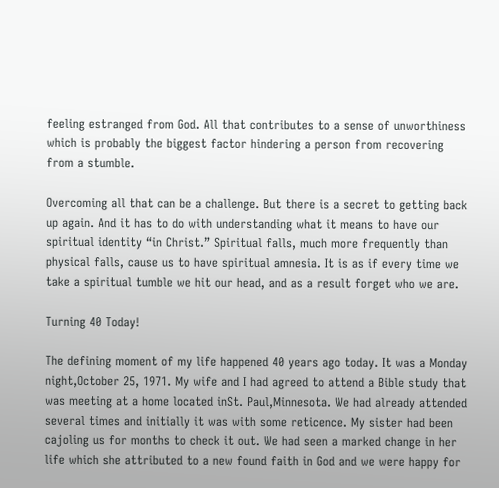feeling estranged from God. All that contributes to a sense of unworthiness which is probably the biggest factor hindering a person from recovering from a stumble.

Overcoming all that can be a challenge. But there is a secret to getting back up again. And it has to do with understanding what it means to have our spiritual identity “in Christ.” Spiritual falls, much more frequently than physical falls, cause us to have spiritual amnesia. It is as if every time we take a spiritual tumble we hit our head, and as a result forget who we are.

Turning 40 Today!

The defining moment of my life happened 40 years ago today. It was a Monday night,October 25, 1971. My wife and I had agreed to attend a Bible study that was meeting at a home located inSt. Paul,Minnesota. We had already attended several times and initially it was with some reticence. My sister had been cajoling us for months to check it out. We had seen a marked change in her life which she attributed to a new found faith in God and we were happy for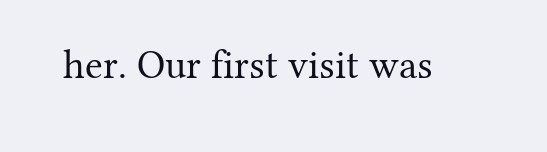her. Our first visit was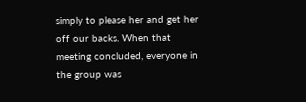simply to please her and get her off our backs. When that meeting concluded, everyone in the group was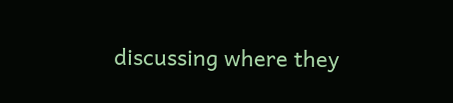discussing where they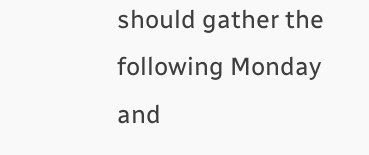should gather the following Monday and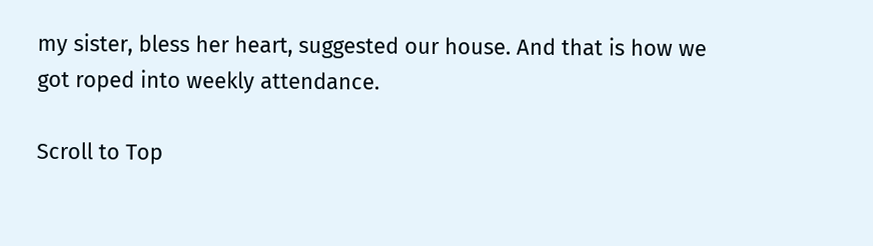my sister, bless her heart, suggested our house. And that is how we got roped into weekly attendance.

Scroll to Top